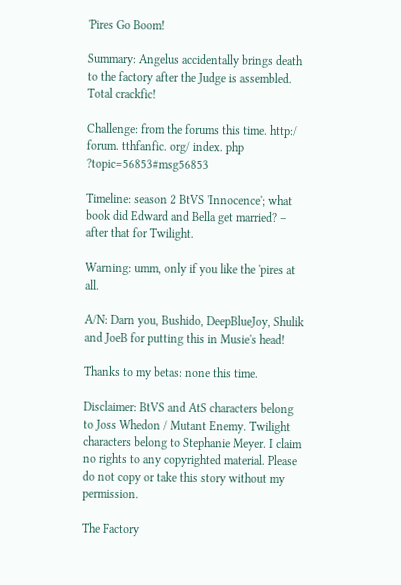'Pires Go Boom!

Summary: Angelus accidentally brings death to the factory after the Judge is assembled. Total crackfic!

Challenge: from the forums this time. http:/ forum. tthfanfic. org/ index. php ?topic=56853#msg56853

Timeline: season 2 BtVS 'Innocence'; what book did Edward and Bella get married? – after that for Twilight.

Warning: umm, only if you like the 'pires at all.

A/N: Darn you, Bushido, DeepBlueJoy, Shulik and JoeB for putting this in Musie's head!

Thanks to my betas: none this time.

Disclaimer: BtVS and AtS characters belong to Joss Whedon / Mutant Enemy. Twilight characters belong to Stephanie Meyer. I claim no rights to any copyrighted material. Please do not copy or take this story without my permission.

The Factory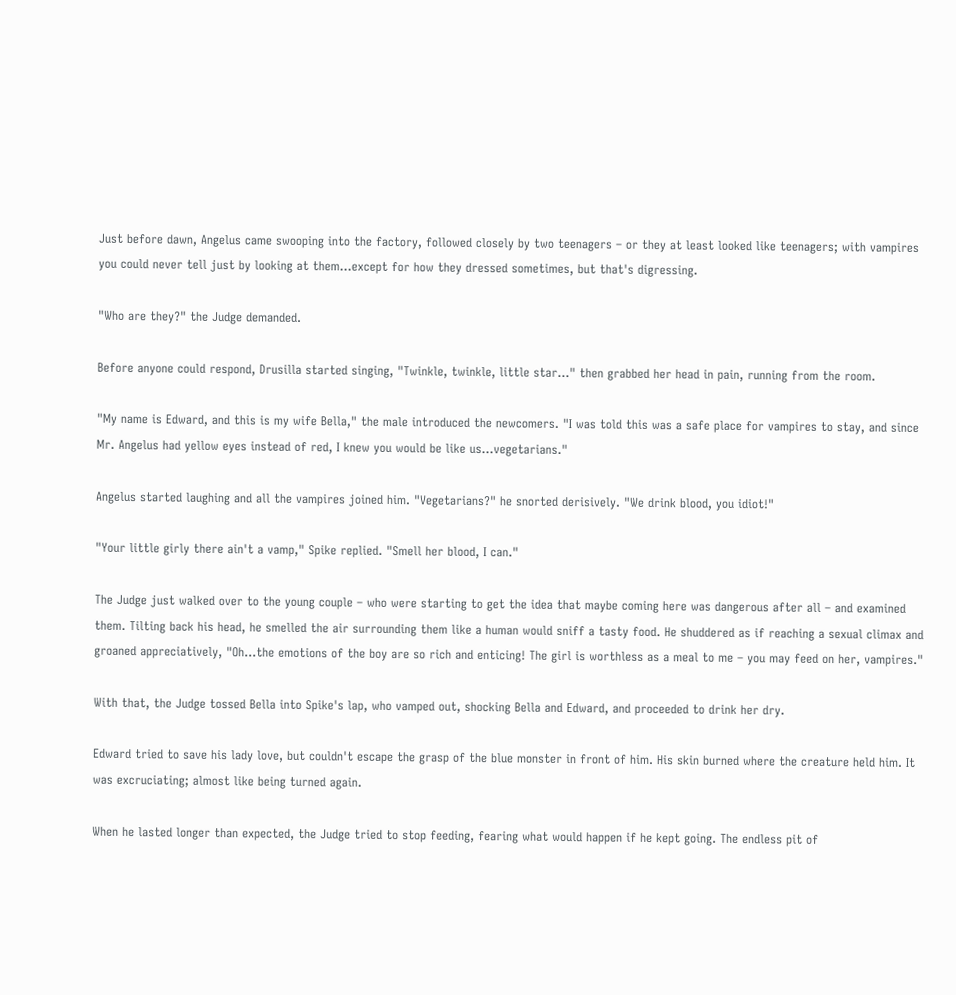Just before dawn, Angelus came swooping into the factory, followed closely by two teenagers – or they at least looked like teenagers; with vampires you could never tell just by looking at them…except for how they dressed sometimes, but that's digressing.

"Who are they?" the Judge demanded.

Before anyone could respond, Drusilla started singing, "Twinkle, twinkle, little star…" then grabbed her head in pain, running from the room.

"My name is Edward, and this is my wife Bella," the male introduced the newcomers. "I was told this was a safe place for vampires to stay, and since Mr. Angelus had yellow eyes instead of red, I knew you would be like us…vegetarians."

Angelus started laughing and all the vampires joined him. "Vegetarians?" he snorted derisively. "We drink blood, you idiot!"

"Your little girly there ain't a vamp," Spike replied. "Smell her blood, I can."

The Judge just walked over to the young couple – who were starting to get the idea that maybe coming here was dangerous after all – and examined them. Tilting back his head, he smelled the air surrounding them like a human would sniff a tasty food. He shuddered as if reaching a sexual climax and groaned appreciatively, "Oh…the emotions of the boy are so rich and enticing! The girl is worthless as a meal to me – you may feed on her, vampires."

With that, the Judge tossed Bella into Spike's lap, who vamped out, shocking Bella and Edward, and proceeded to drink her dry.

Edward tried to save his lady love, but couldn't escape the grasp of the blue monster in front of him. His skin burned where the creature held him. It was excruciating; almost like being turned again.

When he lasted longer than expected, the Judge tried to stop feeding, fearing what would happen if he kept going. The endless pit of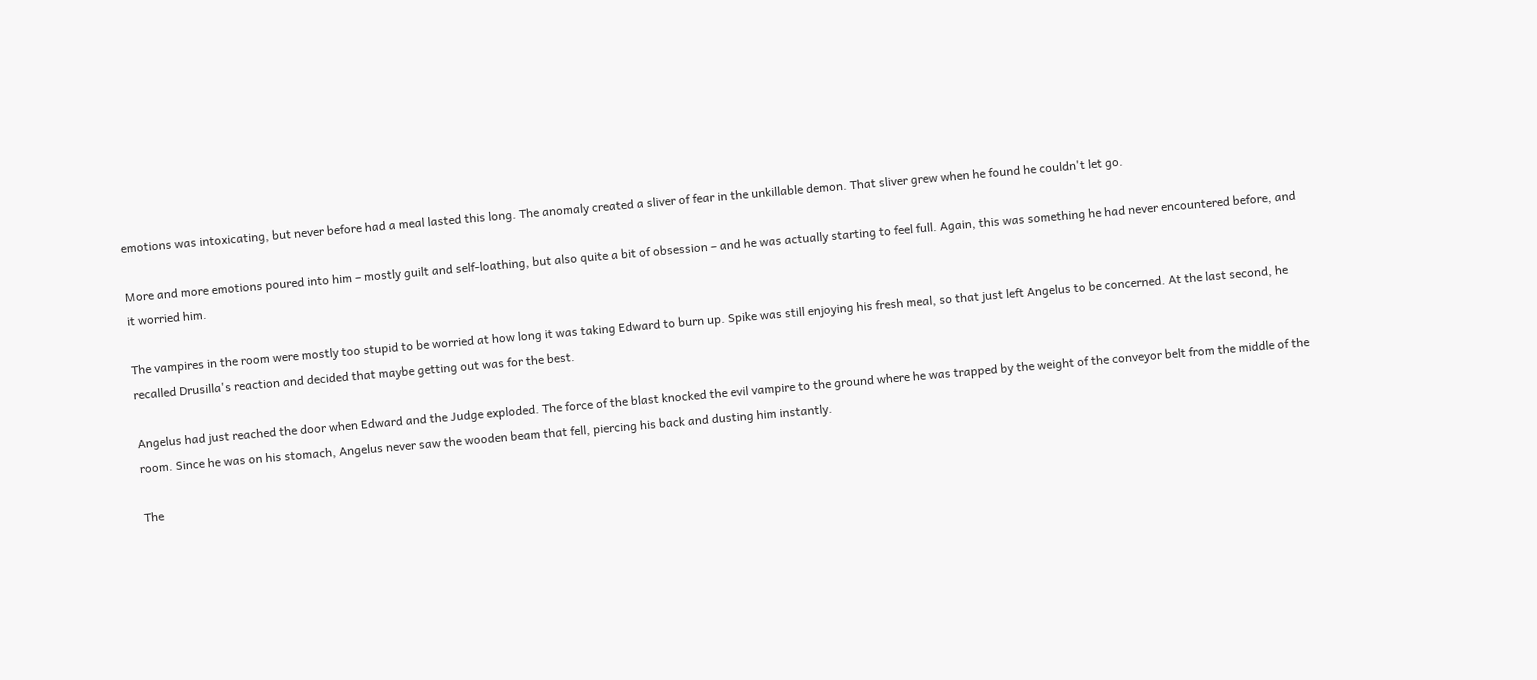emotions was intoxicating, but never before had a meal lasted this long. The anomaly created a sliver of fear in the unkillable demon. That sliver grew when he found he couldn't let go.

More and more emotions poured into him – mostly guilt and self-loathing, but also quite a bit of obsession – and he was actually starting to feel full. Again, this was something he had never encountered before, and it worried him.

The vampires in the room were mostly too stupid to be worried at how long it was taking Edward to burn up. Spike was still enjoying his fresh meal, so that just left Angelus to be concerned. At the last second, he recalled Drusilla's reaction and decided that maybe getting out was for the best.

Angelus had just reached the door when Edward and the Judge exploded. The force of the blast knocked the evil vampire to the ground where he was trapped by the weight of the conveyor belt from the middle of the room. Since he was on his stomach, Angelus never saw the wooden beam that fell, piercing his back and dusting him instantly.

The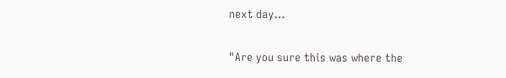next day…

"Are you sure this was where the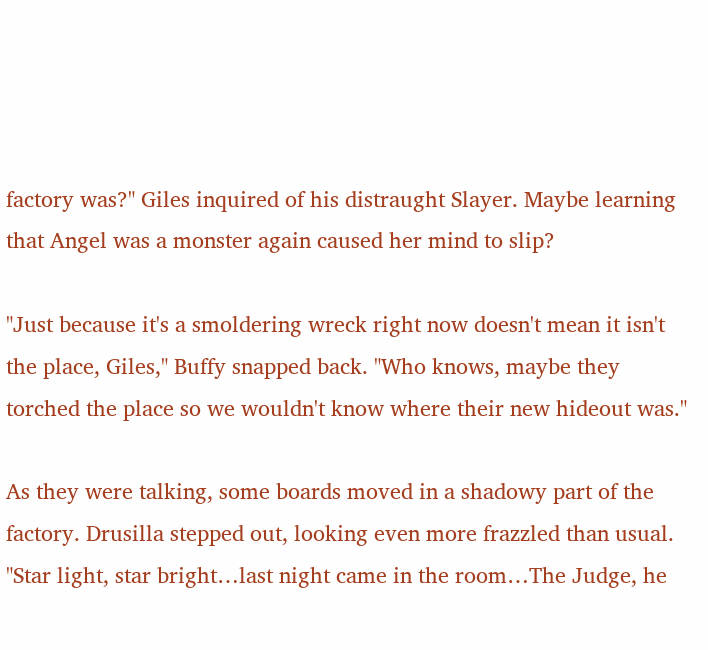factory was?" Giles inquired of his distraught Slayer. Maybe learning that Angel was a monster again caused her mind to slip?

"Just because it's a smoldering wreck right now doesn't mean it isn't the place, Giles," Buffy snapped back. "Who knows, maybe they torched the place so we wouldn't know where their new hideout was."

As they were talking, some boards moved in a shadowy part of the factory. Drusilla stepped out, looking even more frazzled than usual. "Star light, star bright…last night came in the room…The Judge, he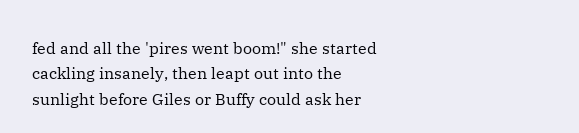fed and all the 'pires went boom!" she started cackling insanely, then leapt out into the sunlight before Giles or Buffy could ask her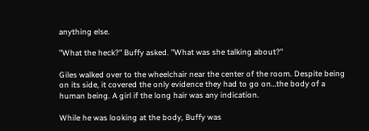anything else.

"What the heck?" Buffy asked. "What was she talking about?"

Giles walked over to the wheelchair near the center of the room. Despite being on its side, it covered the only evidence they had to go on…the body of a human being. A girl if the long hair was any indication.

While he was looking at the body, Buffy was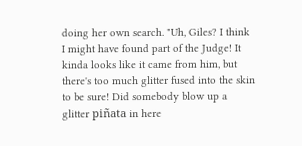doing her own search. "Uh, Giles? I think I might have found part of the Judge! It kinda looks like it came from him, but there's too much glitter fused into the skin to be sure! Did somebody blow up a glitter piñata in here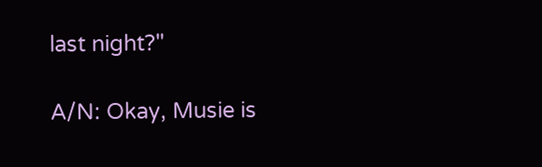last night?"

A/N: Okay, Musie is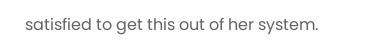satisfied to get this out of her system.